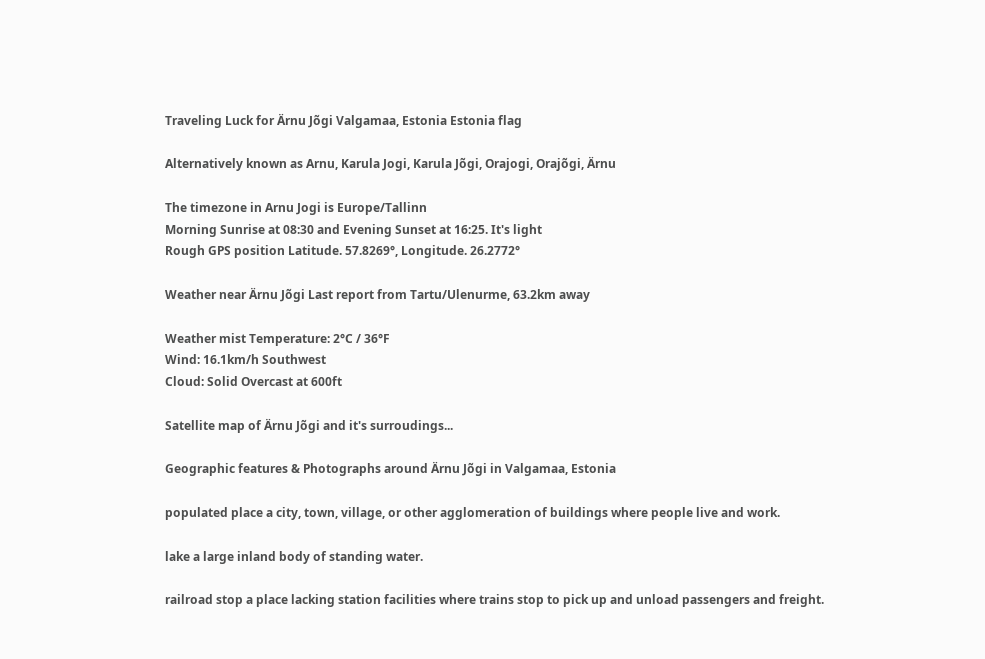Traveling Luck for Ärnu Jõgi Valgamaa, Estonia Estonia flag

Alternatively known as Arnu, Karula Jogi, Karula Jõgi, Orajogi, Orajõgi, Ärnu

The timezone in Arnu Jogi is Europe/Tallinn
Morning Sunrise at 08:30 and Evening Sunset at 16:25. It's light
Rough GPS position Latitude. 57.8269°, Longitude. 26.2772°

Weather near Ärnu Jõgi Last report from Tartu/Ulenurme, 63.2km away

Weather mist Temperature: 2°C / 36°F
Wind: 16.1km/h Southwest
Cloud: Solid Overcast at 600ft

Satellite map of Ärnu Jõgi and it's surroudings...

Geographic features & Photographs around Ärnu Jõgi in Valgamaa, Estonia

populated place a city, town, village, or other agglomeration of buildings where people live and work.

lake a large inland body of standing water.

railroad stop a place lacking station facilities where trains stop to pick up and unload passengers and freight.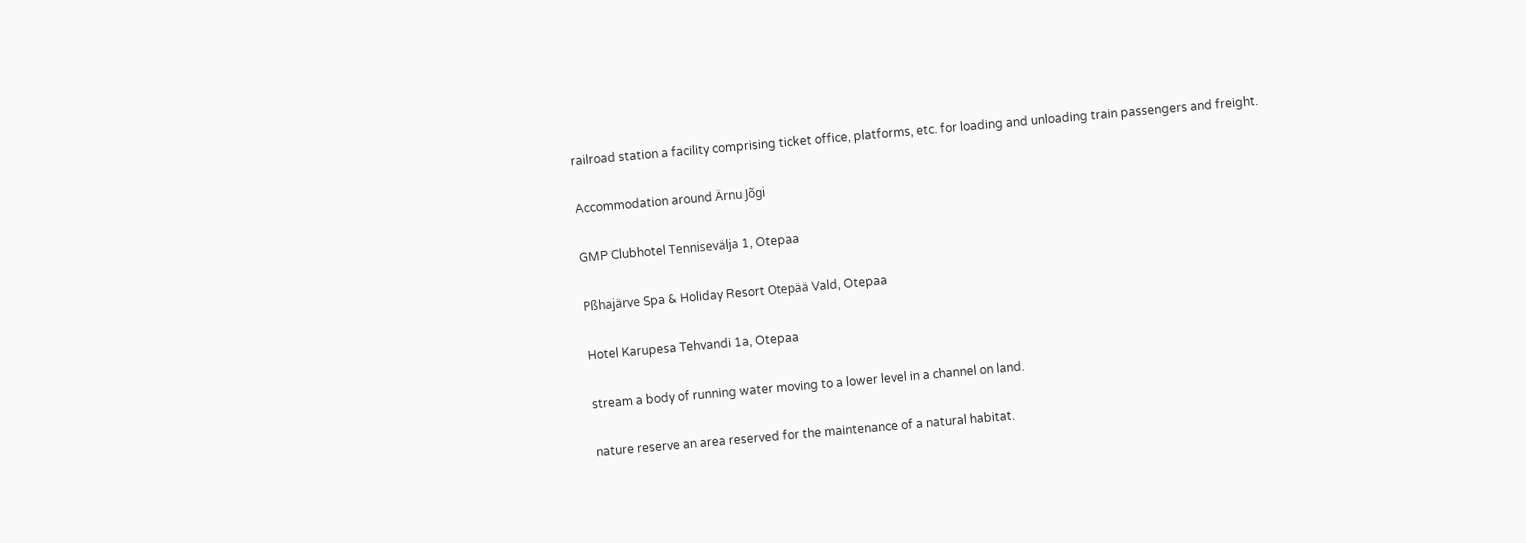railroad station a facility comprising ticket office, platforms, etc. for loading and unloading train passengers and freight.

Accommodation around Ärnu Jõgi

GMP Clubhotel Tennisevälja 1, Otepaa

Pßhajärve Spa & Holiday Resort Otepää Vald, Otepaa

Hotel Karupesa Tehvandi 1a, Otepaa

stream a body of running water moving to a lower level in a channel on land.

nature reserve an area reserved for the maintenance of a natural habitat.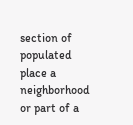section of populated place a neighborhood or part of a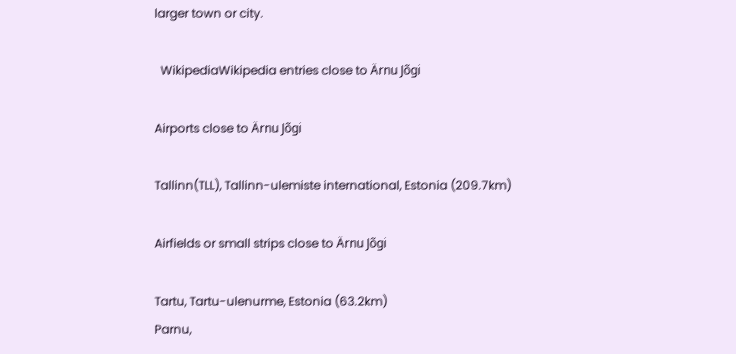larger town or city.

  WikipediaWikipedia entries close to Ärnu Jõgi

Airports close to Ärnu Jõgi

Tallinn(TLL), Tallinn-ulemiste international, Estonia (209.7km)

Airfields or small strips close to Ärnu Jõgi

Tartu, Tartu-ulenurme, Estonia (63.2km)
Parnu,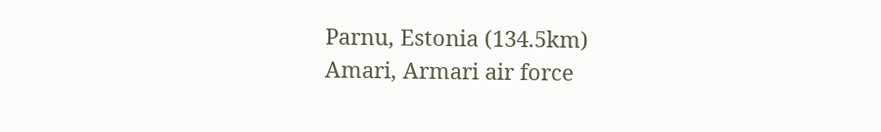Parnu, Estonia (134.5km)
Amari, Armari air force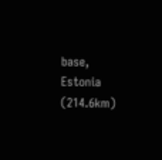base, Estonia (214.6km)